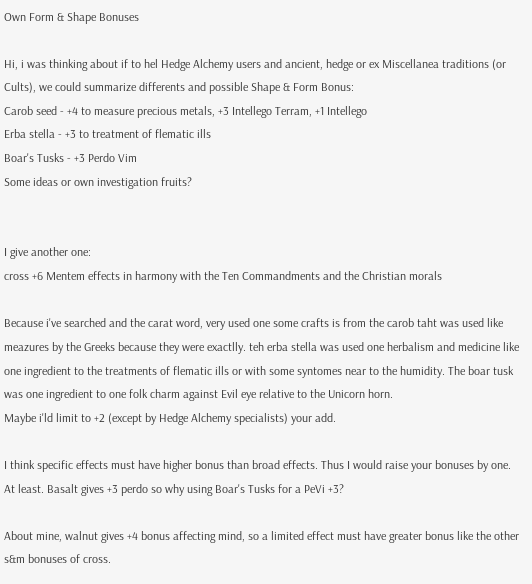Own Form & Shape Bonuses

Hi, i was thinking about if to hel Hedge Alchemy users and ancient, hedge or ex Miscellanea traditions (or Cults), we could summarize differents and possible Shape & Form Bonus:
Carob seed - +4 to measure precious metals, +3 Intellego Terram, +1 Intellego
Erba stella - +3 to treatment of flematic ills
Boar's Tusks - +3 Perdo Vim
Some ideas or own investigation fruits?


I give another one:
cross +6 Mentem effects in harmony with the Ten Commandments and the Christian morals

Because i've searched and the carat word, very used one some crafts is from the carob taht was used like meazures by the Greeks because they were exactlly. teh erba stella was used one herbalism and medicine like one ingredient to the treatments of flematic ills or with some syntomes near to the humidity. The boar tusk was one ingredient to one folk charm against Evil eye relative to the Unicorn horn.
Maybe i'ld limit to +2 (except by Hedge Alchemy specialists) your add.

I think specific effects must have higher bonus than broad effects. Thus I would raise your bonuses by one. At least. Basalt gives +3 perdo so why using Boar's Tusks for a PeVi +3?

About mine, walnut gives +4 bonus affecting mind, so a limited effect must have greater bonus like the other s&m bonuses of cross.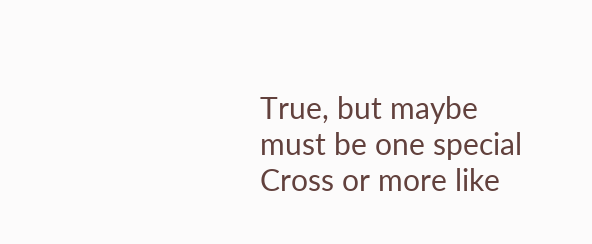True, but maybe must be one special Cross or more like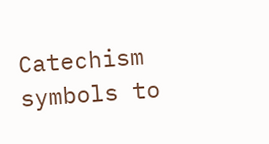Catechism symbols to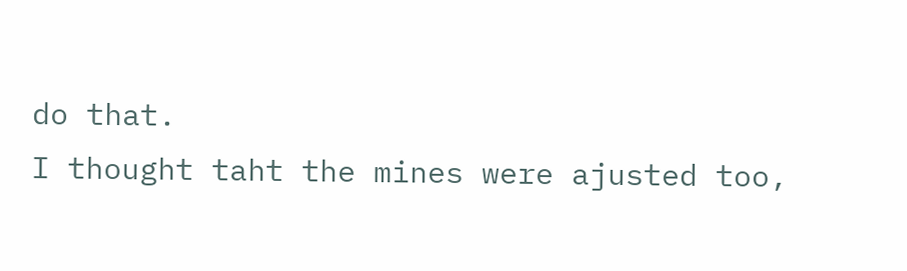do that.
I thought taht the mines were ajusted too,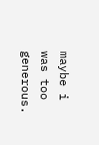maybe i was too generous.